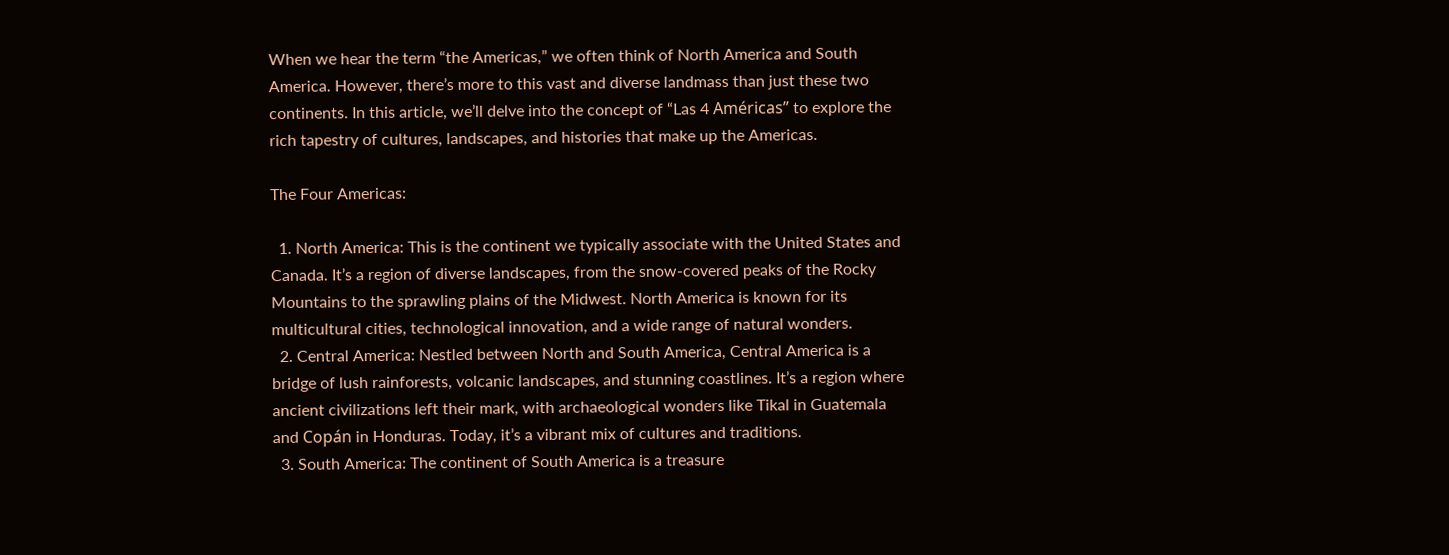When we hear the term “the Americas,” we often think of North America and South America. However, there’s more to this vast and diverse landmass than just these two continents. In this article, we’ll delve into the concept of “Las 4 Américas” to explore the rich tapestry of cultures, landscapes, and histories that make up the Americas.

The Four Americas:

  1. North America: This is the continent we typically associate with the United States and Canada. It’s a region of diverse landscapes, from the snow-covered peaks of the Rocky Mountains to the sprawling plains of the Midwest. North America is known for its multicultural cities, technological innovation, and a wide range of natural wonders.
  2. Central America: Nestled between North and South America, Central America is a bridge of lush rainforests, volcanic landscapes, and stunning coastlines. It’s a region where ancient civilizations left their mark, with archaeological wonders like Tikal in Guatemala and Copán in Honduras. Today, it’s a vibrant mix of cultures and traditions.
  3. South America: The continent of South America is a treasure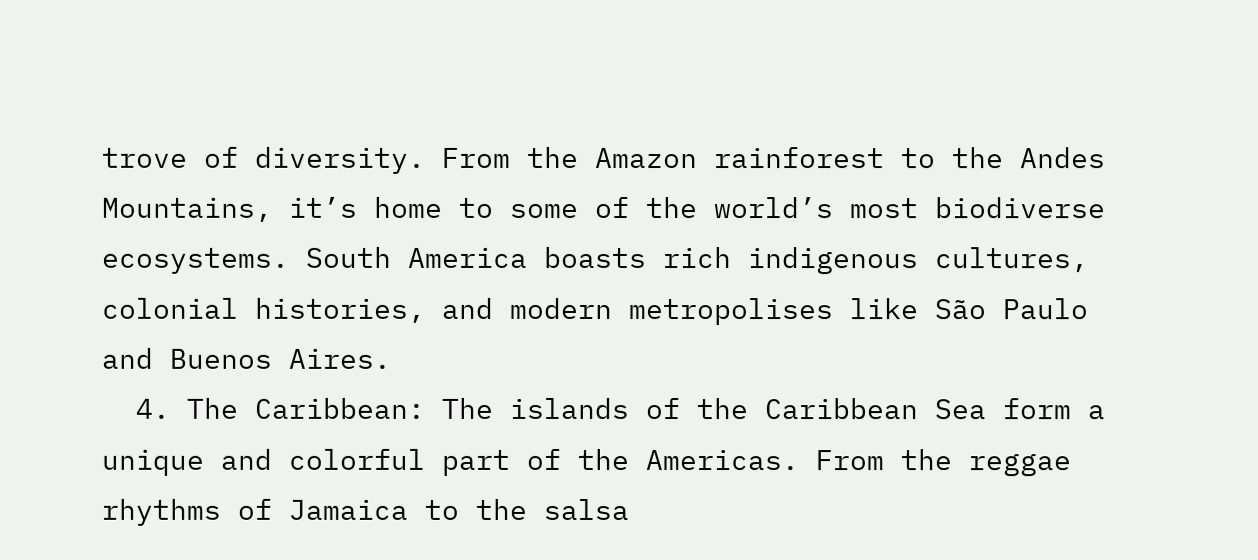trove of diversity. From the Amazon rainforest to the Andes Mountains, it’s home to some of the world’s most biodiverse ecosystems. South America boasts rich indigenous cultures, colonial histories, and modern metropolises like São Paulo and Buenos Aires.
  4. The Caribbean: The islands of the Caribbean Sea form a unique and colorful part of the Americas. From the reggae rhythms of Jamaica to the salsa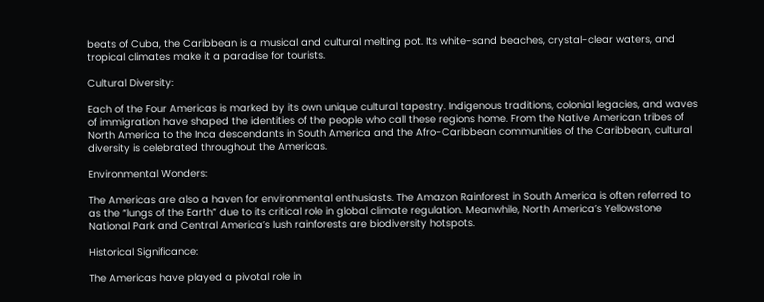beats of Cuba, the Caribbean is a musical and cultural melting pot. Its white-sand beaches, crystal-clear waters, and tropical climates make it a paradise for tourists.

Cultural Diversity:

Each of the Four Americas is marked by its own unique cultural tapestry. Indigenous traditions, colonial legacies, and waves of immigration have shaped the identities of the people who call these regions home. From the Native American tribes of North America to the Inca descendants in South America and the Afro-Caribbean communities of the Caribbean, cultural diversity is celebrated throughout the Americas.

Environmental Wonders:

The Americas are also a haven for environmental enthusiasts. The Amazon Rainforest in South America is often referred to as the “lungs of the Earth” due to its critical role in global climate regulation. Meanwhile, North America’s Yellowstone National Park and Central America’s lush rainforests are biodiversity hotspots.

Historical Significance:

The Americas have played a pivotal role in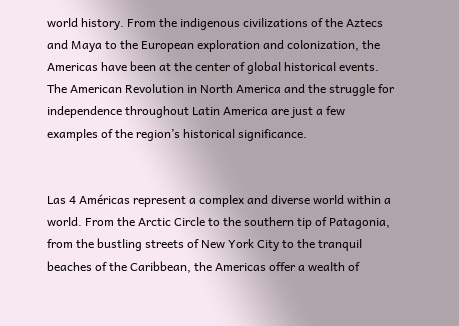world history. From the indigenous civilizations of the Aztecs and Maya to the European exploration and colonization, the Americas have been at the center of global historical events. The American Revolution in North America and the struggle for independence throughout Latin America are just a few examples of the region’s historical significance.


Las 4 Américas represent a complex and diverse world within a world. From the Arctic Circle to the southern tip of Patagonia, from the bustling streets of New York City to the tranquil beaches of the Caribbean, the Americas offer a wealth of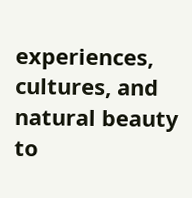experiences, cultures, and natural beauty to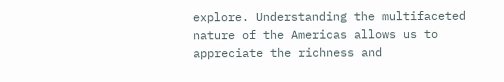explore. Understanding the multifaceted nature of the Americas allows us to appreciate the richness and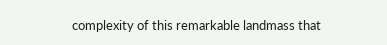complexity of this remarkable landmass that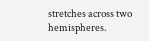stretches across two hemispheres.